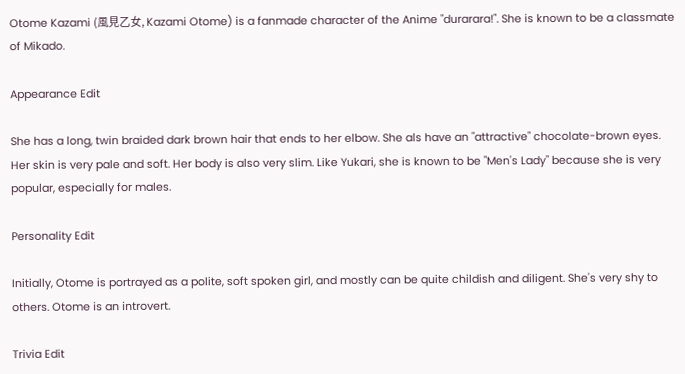Otome Kazami (風見乙女, Kazami Otome) is a fanmade character of the Anime "durarara!". She is known to be a classmate of Mikado.

Appearance Edit

She has a long, twin braided dark brown hair that ends to her elbow. She als have an "attractive" chocolate-brown eyes. Her skin is very pale and soft. Her body is also very slim. Like Yukari, she is known to be "Men's Lady" because she is very popular, especially for males.

Personality Edit

Initially, Otome is portrayed as a polite, soft spoken girl, and mostly can be quite childish and diligent. She's very shy to others. Otome is an introvert.

Trivia Edit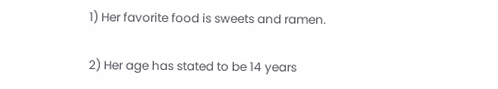1) Her favorite food is sweets and ramen.

2) Her age has stated to be 14 years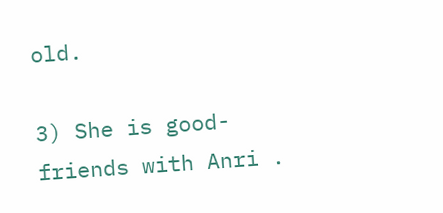old.

3) She is good-friends with Anri .